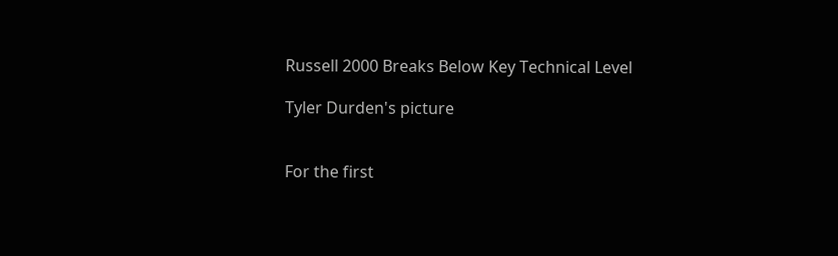Russell 2000 Breaks Below Key Technical Level

Tyler Durden's picture


For the first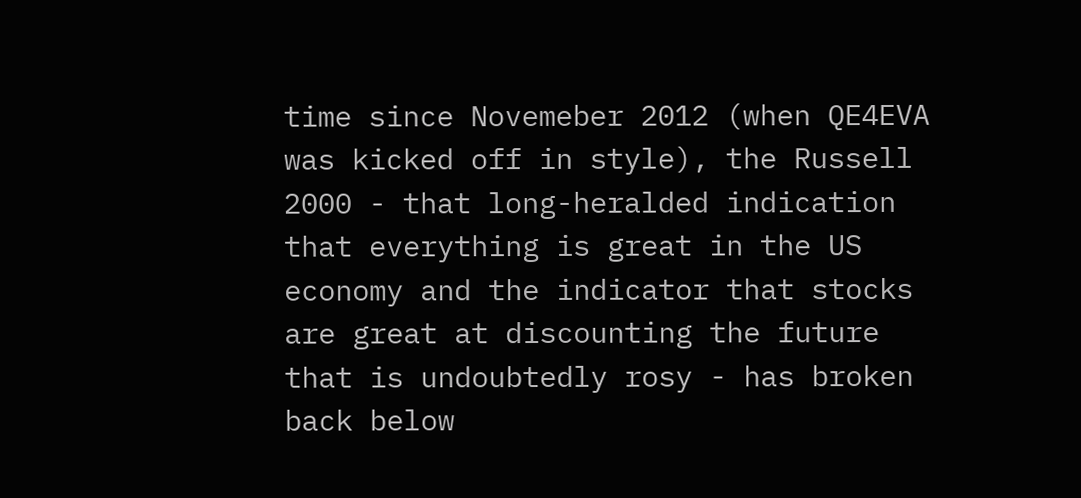time since Novemeber 2012 (when QE4EVA was kicked off in style), the Russell 2000 - that long-heralded indication that everything is great in the US economy and the indicator that stocks are great at discounting the future that is undoubtedly rosy - has broken back below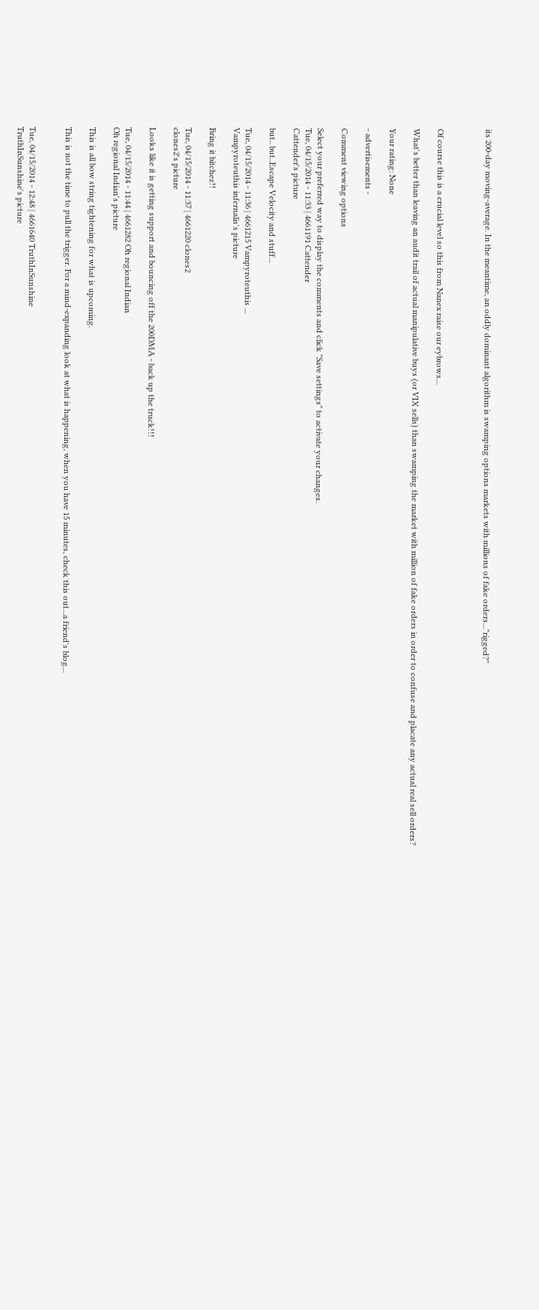its 200-day moving-average. In the meantime, an oddly dominant algorithm is swamping options markets with millions of fake orders..."rigged?"



Of course this is a crucial level so this from Nanex raise our eybrows...

What's better than leaving an audit trail of actual manipulative buys (or VIX sells) than swamping the market with million of fake orders in order to confuse and placate any actual real sell orders?

Your rating: None

- advertisements -

Comment viewing options

Select your preferred way to display the comments and click "Save settings" to activate your changes.
Tue, 04/15/2014 - 11:33 | 4661191 Cattender
Cattender's picture

but.. but..Escape Velocity and stuff...

Tue, 04/15/2014 - 11:36 | 4661215 Vampyroteuthis ...
Vampyroteuthis infernalis's picture

Bring it bitchez!!

Tue, 04/15/2014 - 11:37 | 4661220 clones2
clones2's picture

Looks like it is getting support and bouncing off the 200DMA - back up the truck!!!

Tue, 04/15/2014 - 11:44 | 4661282 Oh regional Indian
Oh regional Indian's picture

This is all bow string tightening for what is upcoming.

This is not the time to pull the trigger. For a mind-expanding look at what is happening, when you have 15 minutes, check this out...a friend's blog...


Tue, 04/15/2014 - 12:48 | 4661640 TruthInSunshine
TruthInSunshine's picture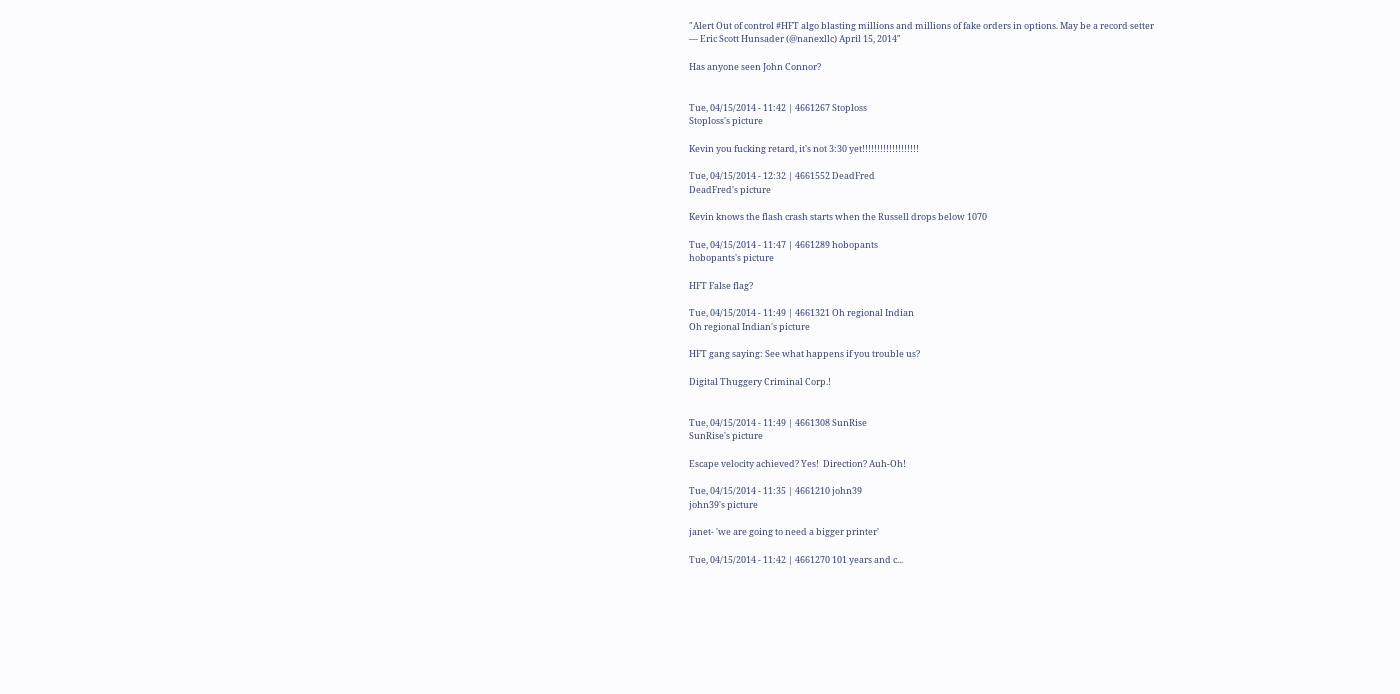"Alert Out of control #HFT algo blasting millions and millions of fake orders in options. May be a record setter
— Eric Scott Hunsader (@nanexllc) April 15, 2014"

Has anyone seen John Connor?


Tue, 04/15/2014 - 11:42 | 4661267 Stoploss
Stoploss's picture

Kevin you fucking retard, it's not 3:30 yet!!!!!!!!!!!!!!!!!!!

Tue, 04/15/2014 - 12:32 | 4661552 DeadFred
DeadFred's picture

Kevin knows the flash crash starts when the Russell drops below 1070

Tue, 04/15/2014 - 11:47 | 4661289 hobopants
hobopants's picture

HFT False flag?

Tue, 04/15/2014 - 11:49 | 4661321 Oh regional Indian
Oh regional Indian's picture

HFT gang saying: See what happens if you trouble us?

Digital Thuggery Criminal Corp.!


Tue, 04/15/2014 - 11:49 | 4661308 SunRise
SunRise's picture

Escape velocity achieved? Yes!  Direction? Auh-Oh!

Tue, 04/15/2014 - 11:35 | 4661210 john39
john39's picture

janet- 'we are going to need a bigger printer'

Tue, 04/15/2014 - 11:42 | 4661270 101 years and c...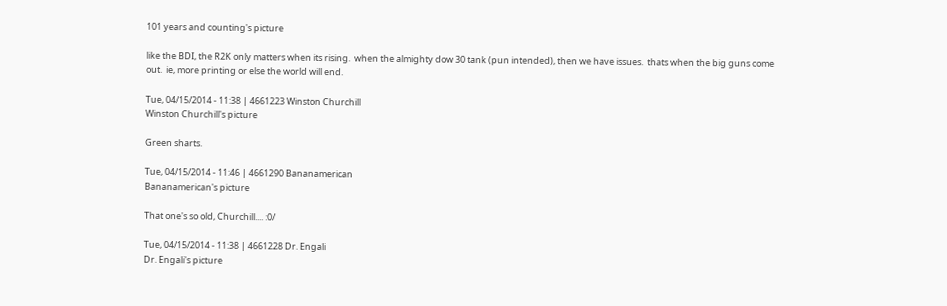101 years and counting's picture

like the BDI, the R2K only matters when its rising.  when the almighty dow 30 tank (pun intended), then we have issues.  thats when the big guns come out.  ie, more printing or else the world will end.

Tue, 04/15/2014 - 11:38 | 4661223 Winston Churchill
Winston Churchill's picture

Green sharts.

Tue, 04/15/2014 - 11:46 | 4661290 Bananamerican
Bananamerican's picture

That one's so old, Churchill.... :0/

Tue, 04/15/2014 - 11:38 | 4661228 Dr. Engali
Dr. Engali's picture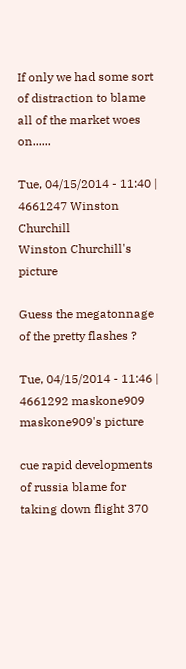If only we had some sort of distraction to blame all of the market woes on......

Tue, 04/15/2014 - 11:40 | 4661247 Winston Churchill
Winston Churchill's picture

Guess the megatonnage of the pretty flashes ?

Tue, 04/15/2014 - 11:46 | 4661292 maskone909
maskone909's picture

cue rapid developments of russia blame for taking down flight 370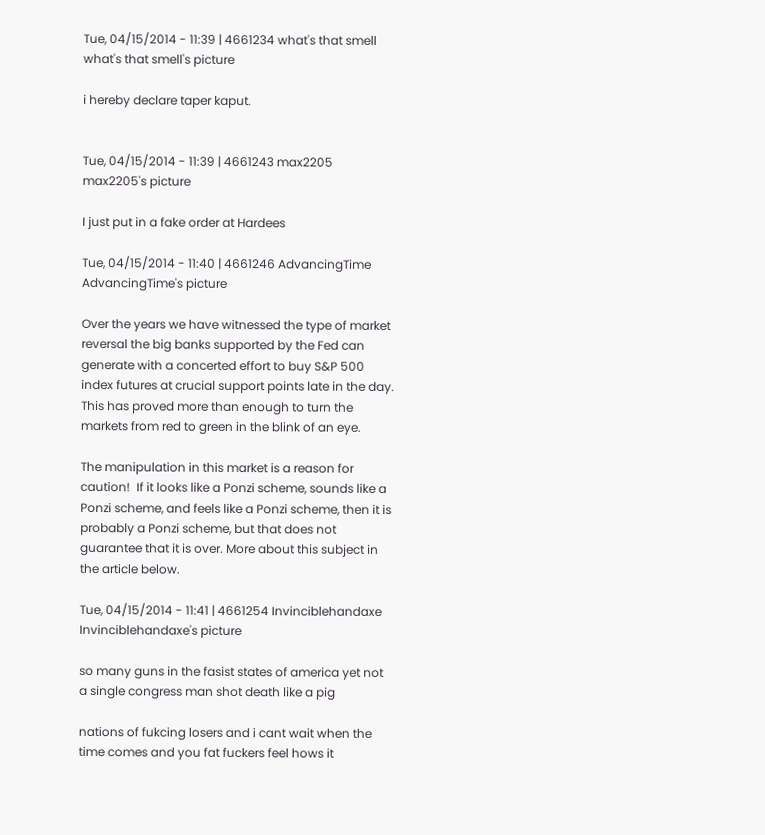Tue, 04/15/2014 - 11:39 | 4661234 what's that smell
what's that smell's picture

i hereby declare taper kaput.


Tue, 04/15/2014 - 11:39 | 4661243 max2205
max2205's picture

I just put in a fake order at Hardees

Tue, 04/15/2014 - 11:40 | 4661246 AdvancingTime
AdvancingTime's picture

Over the years we have witnessed the type of market reversal the big banks supported by the Fed can generate with a concerted effort to buy S&P 500 index futures at crucial support points late in the day. This has proved more than enough to turn the markets from red to green in the blink of an eye.

The manipulation in this market is a reason for caution!  If it looks like a Ponzi scheme, sounds like a Ponzi scheme, and feels like a Ponzi scheme, then it is probably a Ponzi scheme, but that does not guarantee that it is over. More about this subject in the article below.

Tue, 04/15/2014 - 11:41 | 4661254 Invinciblehandaxe
Invinciblehandaxe's picture

so many guns in the fasist states of america yet not a single congress man shot death like a pig

nations of fukcing losers and i cant wait when the time comes and you fat fuckers feel hows it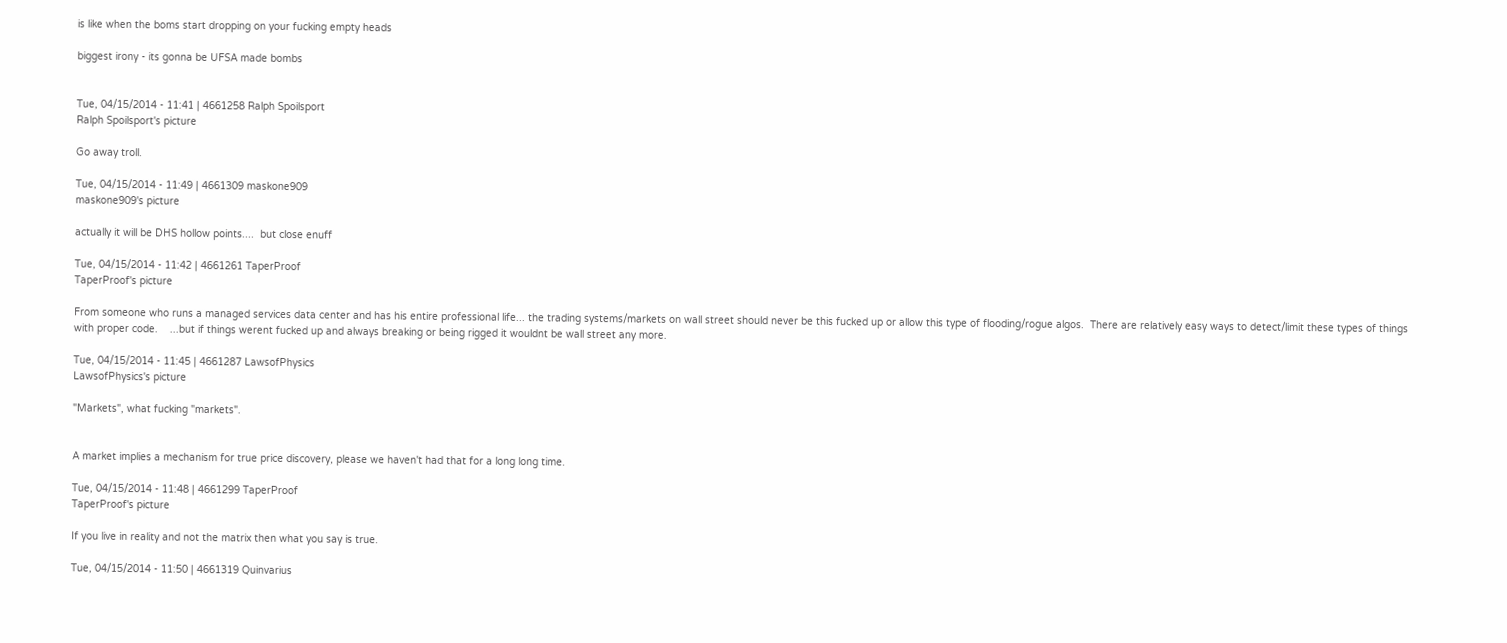is like when the boms start dropping on your fucking empty heads

biggest irony - its gonna be UFSA made bombs


Tue, 04/15/2014 - 11:41 | 4661258 Ralph Spoilsport
Ralph Spoilsport's picture

Go away troll.

Tue, 04/15/2014 - 11:49 | 4661309 maskone909
maskone909's picture

actually it will be DHS hollow points....  but close enuff

Tue, 04/15/2014 - 11:42 | 4661261 TaperProof
TaperProof's picture

From someone who runs a managed services data center and has his entire professional life... the trading systems/markets on wall street should never be this fucked up or allow this type of flooding/rogue algos.  There are relatively easy ways to detect/limit these types of things with proper code.    ...but if things werent fucked up and always breaking or being rigged it wouldnt be wall street any more.

Tue, 04/15/2014 - 11:45 | 4661287 LawsofPhysics
LawsofPhysics's picture

"Markets", what fucking "markets".


A market implies a mechanism for true price discovery, please we haven't had that for a long long time.

Tue, 04/15/2014 - 11:48 | 4661299 TaperProof
TaperProof's picture

If you live in reality and not the matrix then what you say is true.

Tue, 04/15/2014 - 11:50 | 4661319 Quinvarius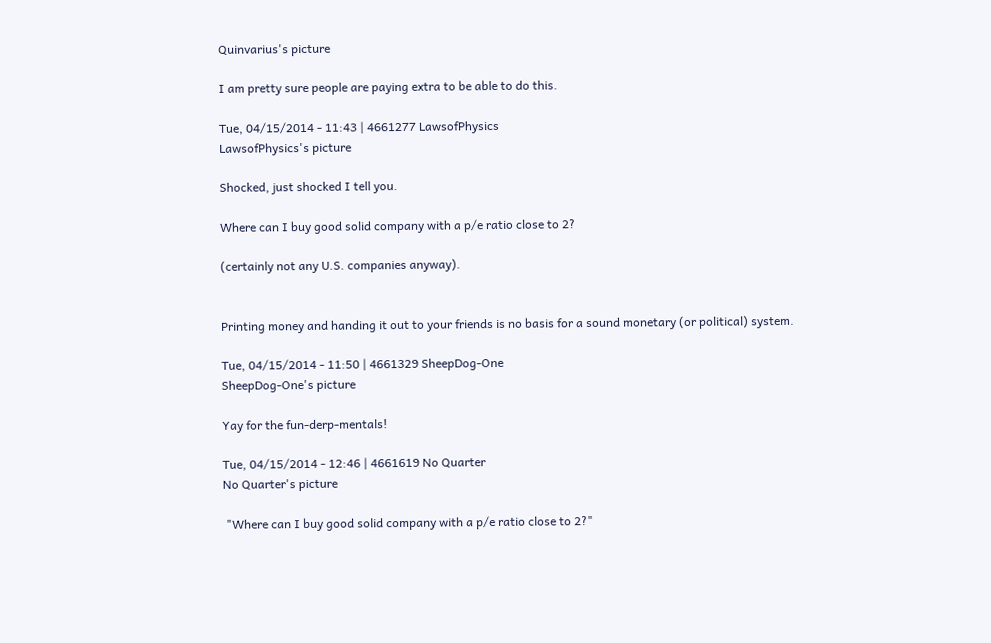Quinvarius's picture

I am pretty sure people are paying extra to be able to do this.

Tue, 04/15/2014 - 11:43 | 4661277 LawsofPhysics
LawsofPhysics's picture

Shocked, just shocked I tell you.

Where can I buy good solid company with a p/e ratio close to 2?

(certainly not any U.S. companies anyway).


Printing money and handing it out to your friends is no basis for a sound monetary (or political) system.

Tue, 04/15/2014 - 11:50 | 4661329 SheepDog-One
SheepDog-One's picture

Yay for the fun-derp-mentals!

Tue, 04/15/2014 - 12:46 | 4661619 No Quarter
No Quarter's picture

 "Where can I buy good solid company with a p/e ratio close to 2?"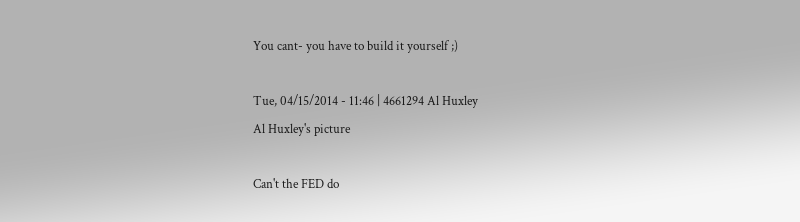You cant- you have to build it yourself ;)

Tue, 04/15/2014 - 11:46 | 4661294 Al Huxley
Al Huxley's picture

Can't the FED do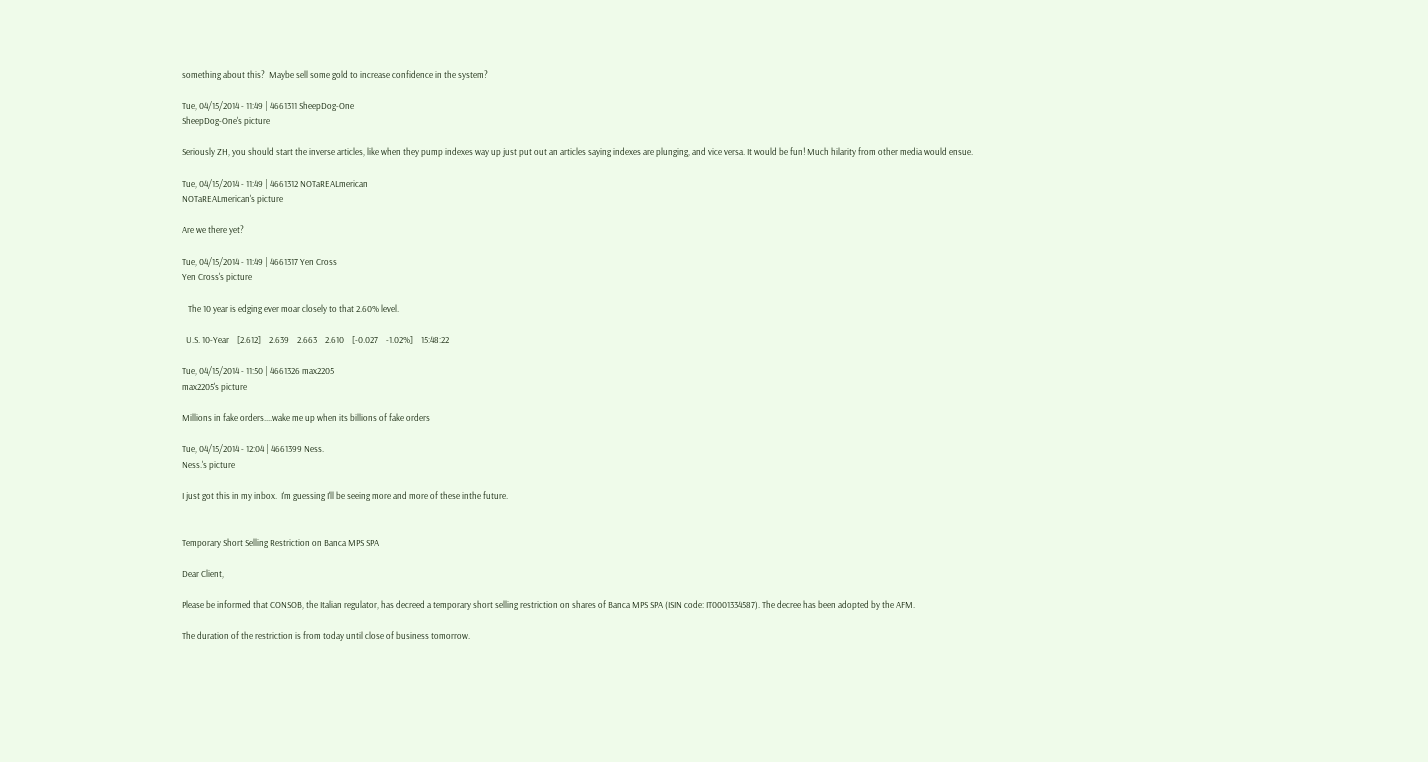something about this?  Maybe sell some gold to increase confidence in the system?

Tue, 04/15/2014 - 11:49 | 4661311 SheepDog-One
SheepDog-One's picture

Seriously ZH, you should start the inverse articles, like when they pump indexes way up just put out an articles saying indexes are plunging, and vice versa. It would be fun! Much hilarity from other media would ensue.

Tue, 04/15/2014 - 11:49 | 4661312 NOTaREALmerican
NOTaREALmerican's picture

Are we there yet?

Tue, 04/15/2014 - 11:49 | 4661317 Yen Cross
Yen Cross's picture

   The 10 year is edging ever moar closely to that 2.60% level.

  U.S. 10-Year    [2.612]    2.639    2.663    2.610    [-0.027    -1.02%]    15:48:22

Tue, 04/15/2014 - 11:50 | 4661326 max2205
max2205's picture

Millions in fake orders....wake me up when its billions of fake orders

Tue, 04/15/2014 - 12:04 | 4661399 Ness.
Ness.'s picture

I just got this in my inbox.  I'm guessing I'll be seeing more and more of these inthe future.


Temporary Short Selling Restriction on Banca MPS SPA

Dear Client,

Please be informed that CONSOB, the Italian regulator, has decreed a temporary short selling restriction on shares of Banca MPS SPA (ISIN code: IT0001334587). The decree has been adopted by the AFM.

The duration of the restriction is from today until close of business tomorrow.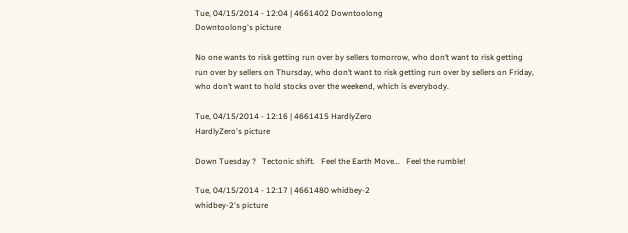Tue, 04/15/2014 - 12:04 | 4661402 Downtoolong
Downtoolong's picture

No one wants to risk getting run over by sellers tomorrow, who don’t want to risk getting run over by sellers on Thursday, who don’t want to risk getting run over by sellers on Friday, who don’t want to hold stocks over the weekend, which is everybody.

Tue, 04/15/2014 - 12:16 | 4661415 HardlyZero
HardlyZero's picture

Down Tuesday ?   Tectonic shift.   Feel the Earth Move...   Feel the rumble!

Tue, 04/15/2014 - 12:17 | 4661480 whidbey-2
whidbey-2's picture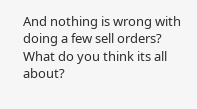And nothing is wrong with doing a few sell orders?  What do you think its all about?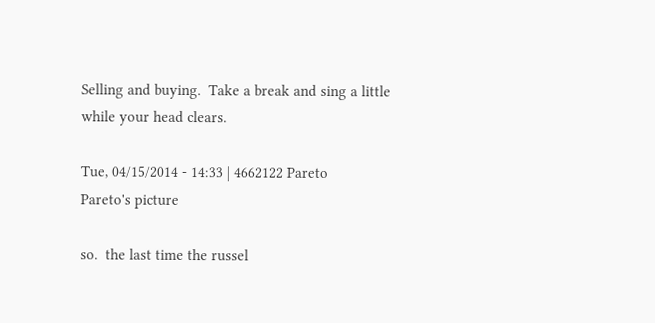Selling and buying.  Take a break and sing a little while your head clears.

Tue, 04/15/2014 - 14:33 | 4662122 Pareto
Pareto's picture

so.  the last time the russel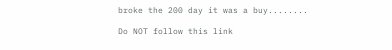broke the 200 day it was a buy........

Do NOT follow this link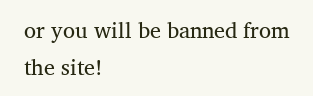or you will be banned from the site!